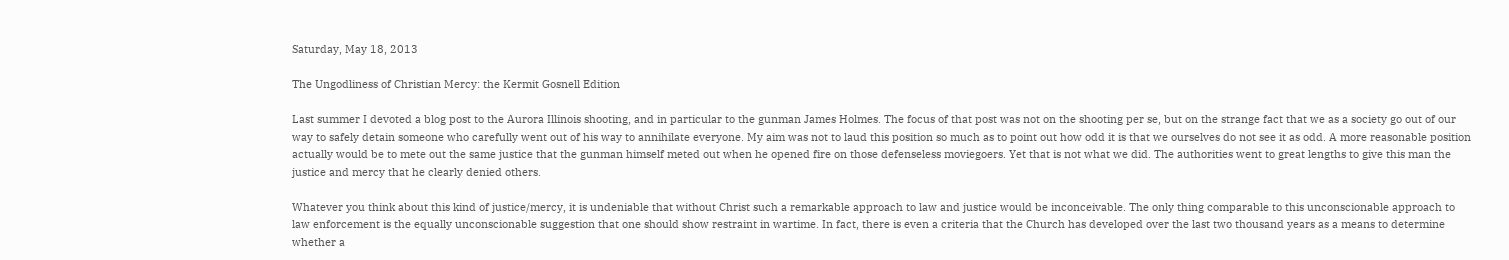Saturday, May 18, 2013

The Ungodliness of Christian Mercy: the Kermit Gosnell Edition

Last summer I devoted a blog post to the Aurora Illinois shooting, and in particular to the gunman James Holmes. The focus of that post was not on the shooting per se, but on the strange fact that we as a society go out of our way to safely detain someone who carefully went out of his way to annihilate everyone. My aim was not to laud this position so much as to point out how odd it is that we ourselves do not see it as odd. A more reasonable position actually would be to mete out the same justice that the gunman himself meted out when he opened fire on those defenseless moviegoers. Yet that is not what we did. The authorities went to great lengths to give this man the justice and mercy that he clearly denied others.

Whatever you think about this kind of justice/mercy, it is undeniable that without Christ such a remarkable approach to law and justice would be inconceivable. The only thing comparable to this unconscionable approach to law enforcement is the equally unconscionable suggestion that one should show restraint in wartime. In fact, there is even a criteria that the Church has developed over the last two thousand years as a means to determine whether a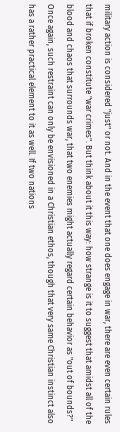military action is considered "just" or not. And in the event that one does engage in war, there are even certain rules that if broken constitute "war crimes". But think about it this way: how strange is it to suggest that amidst all of the blood and chaos that surrounds war, that two enemies might actually regard certain behavior as "out of bounds?" Once again, such restraint can only be envisioned in a Christian ethos, though that very same Christian instinct also has a rather practical element to it as well. If two nations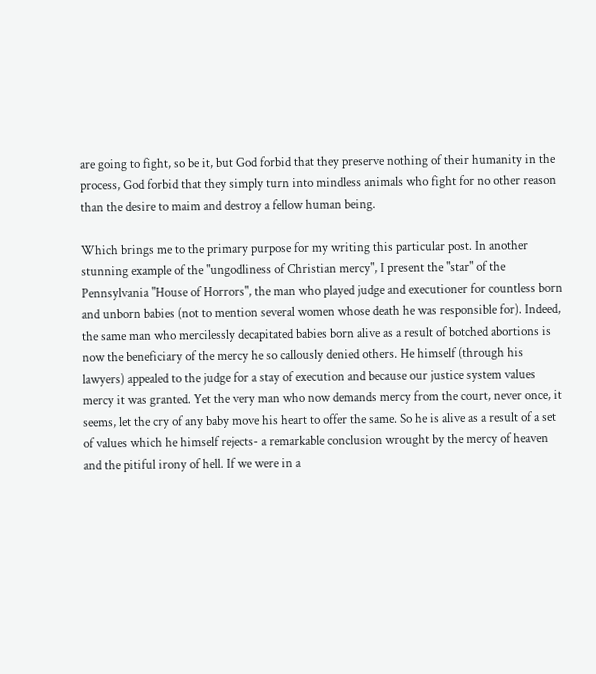are going to fight, so be it, but God forbid that they preserve nothing of their humanity in the process, God forbid that they simply turn into mindless animals who fight for no other reason than the desire to maim and destroy a fellow human being.

Which brings me to the primary purpose for my writing this particular post. In another stunning example of the "ungodliness of Christian mercy", I present the "star" of the Pennsylvania "House of Horrors", the man who played judge and executioner for countless born and unborn babies (not to mention several women whose death he was responsible for). Indeed, the same man who mercilessly decapitated babies born alive as a result of botched abortions is now the beneficiary of the mercy he so callously denied others. He himself (through his lawyers) appealed to the judge for a stay of execution and because our justice system values mercy it was granted. Yet the very man who now demands mercy from the court, never once, it seems, let the cry of any baby move his heart to offer the same. So he is alive as a result of a set of values which he himself rejects- a remarkable conclusion wrought by the mercy of heaven and the pitiful irony of hell. If we were in a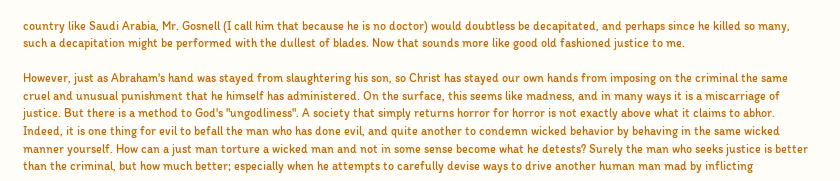country like Saudi Arabia, Mr. Gosnell (I call him that because he is no doctor) would doubtless be decapitated, and perhaps since he killed so many, such a decapitation might be performed with the dullest of blades. Now that sounds more like good old fashioned justice to me.

However, just as Abraham's hand was stayed from slaughtering his son, so Christ has stayed our own hands from imposing on the criminal the same cruel and unusual punishment that he himself has administered. On the surface, this seems like madness, and in many ways it is a miscarriage of justice. But there is a method to God's "ungodliness". A society that simply returns horror for horror is not exactly above what it claims to abhor. Indeed, it is one thing for evil to befall the man who has done evil, and quite another to condemn wicked behavior by behaving in the same wicked manner yourself. How can a just man torture a wicked man and not in some sense become what he detests? Surely the man who seeks justice is better than the criminal, but how much better; especially when he attempts to carefully devise ways to drive another human man mad by inflicting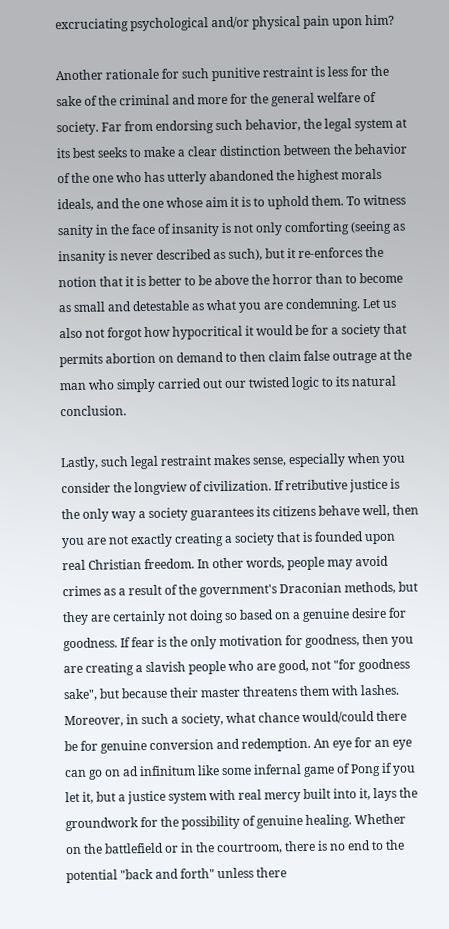excruciating psychological and/or physical pain upon him?

Another rationale for such punitive restraint is less for the sake of the criminal and more for the general welfare of society. Far from endorsing such behavior, the legal system at its best seeks to make a clear distinction between the behavior of the one who has utterly abandoned the highest morals ideals, and the one whose aim it is to uphold them. To witness sanity in the face of insanity is not only comforting (seeing as insanity is never described as such), but it re-enforces the notion that it is better to be above the horror than to become as small and detestable as what you are condemning. Let us also not forgot how hypocritical it would be for a society that permits abortion on demand to then claim false outrage at the man who simply carried out our twisted logic to its natural conclusion.

Lastly, such legal restraint makes sense, especially when you consider the longview of civilization. If retributive justice is the only way a society guarantees its citizens behave well, then you are not exactly creating a society that is founded upon real Christian freedom. In other words, people may avoid crimes as a result of the government's Draconian methods, but they are certainly not doing so based on a genuine desire for goodness. If fear is the only motivation for goodness, then you are creating a slavish people who are good, not "for goodness sake", but because their master threatens them with lashes. Moreover, in such a society, what chance would/could there be for genuine conversion and redemption. An eye for an eye can go on ad infinitum like some infernal game of Pong if you let it, but a justice system with real mercy built into it, lays the groundwork for the possibility of genuine healing. Whether on the battlefield or in the courtroom, there is no end to the potential "back and forth" unless there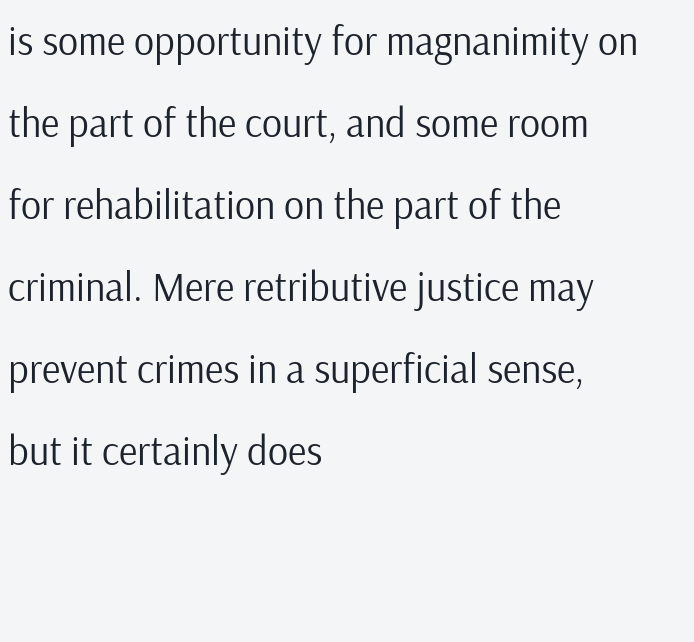is some opportunity for magnanimity on the part of the court, and some room for rehabilitation on the part of the criminal. Mere retributive justice may prevent crimes in a superficial sense, but it certainly does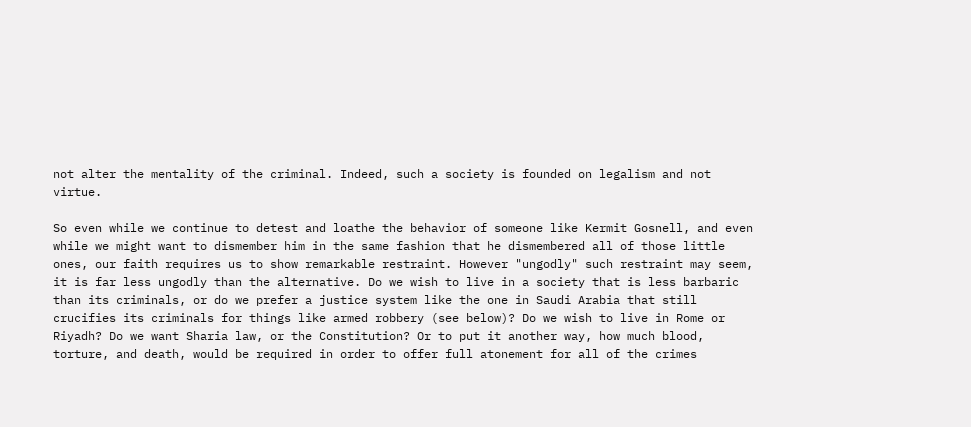not alter the mentality of the criminal. Indeed, such a society is founded on legalism and not virtue.

So even while we continue to detest and loathe the behavior of someone like Kermit Gosnell, and even while we might want to dismember him in the same fashion that he dismembered all of those little ones, our faith requires us to show remarkable restraint. However "ungodly" such restraint may seem, it is far less ungodly than the alternative. Do we wish to live in a society that is less barbaric than its criminals, or do we prefer a justice system like the one in Saudi Arabia that still crucifies its criminals for things like armed robbery (see below)? Do we wish to live in Rome or Riyadh? Do we want Sharia law, or the Constitution? Or to put it another way, how much blood, torture, and death, would be required in order to offer full atonement for all of the crimes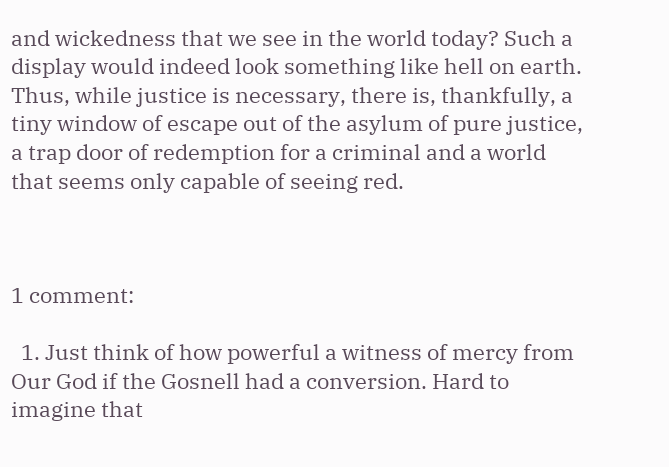and wickedness that we see in the world today? Such a display would indeed look something like hell on earth. Thus, while justice is necessary, there is, thankfully, a tiny window of escape out of the asylum of pure justice, a trap door of redemption for a criminal and a world that seems only capable of seeing red.



1 comment:

  1. Just think of how powerful a witness of mercy from Our God if the Gosnell had a conversion. Hard to imagine that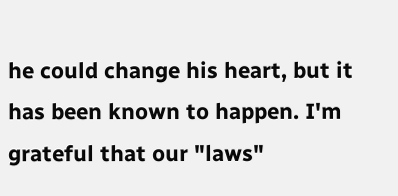he could change his heart, but it has been known to happen. I'm grateful that our "laws"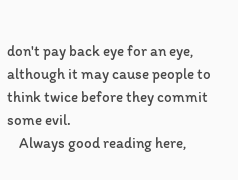don't pay back eye for an eye, although it may cause people to think twice before they commit some evil.
    Always good reading here,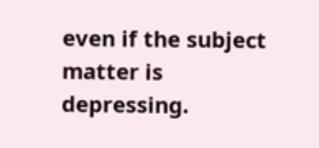even if the subject matter is depressing.